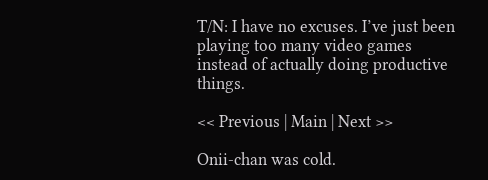T/N: I have no excuses. I’ve just been playing too many video games instead of actually doing productive things.

<< Previous | Main | Next >>

Onii-chan was cold.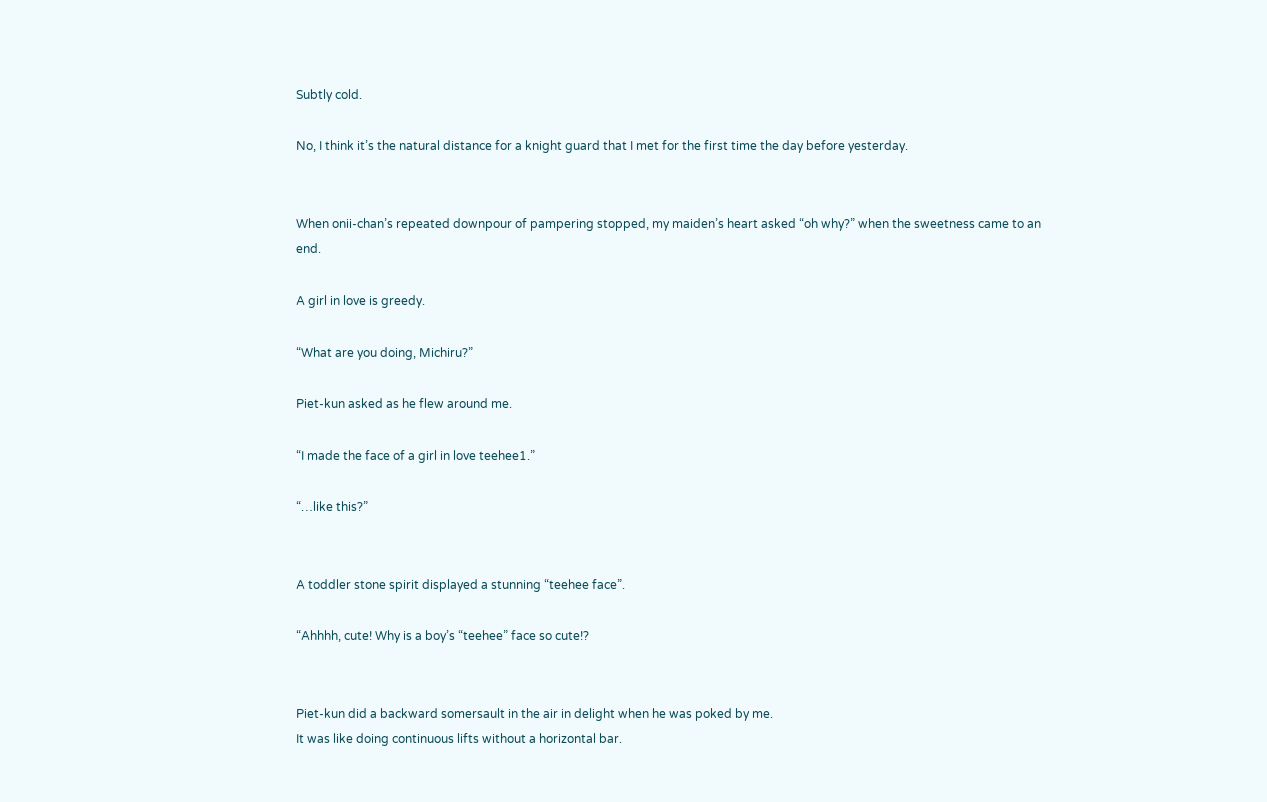Subtly cold.

No, I think it’s the natural distance for a knight guard that I met for the first time the day before yesterday.


When onii-chan’s repeated downpour of pampering stopped, my maiden’s heart asked “oh why?” when the sweetness came to an end.

A girl in love is greedy.

“What are you doing, Michiru?”

Piet-kun asked as he flew around me.

“I made the face of a girl in love teehee1.”

“…like this?”


A toddler stone spirit displayed a stunning “teehee face”.

“Ahhhh, cute! Why is a boy’s “teehee” face so cute!?


Piet-kun did a backward somersault in the air in delight when he was poked by me.
It was like doing continuous lifts without a horizontal bar.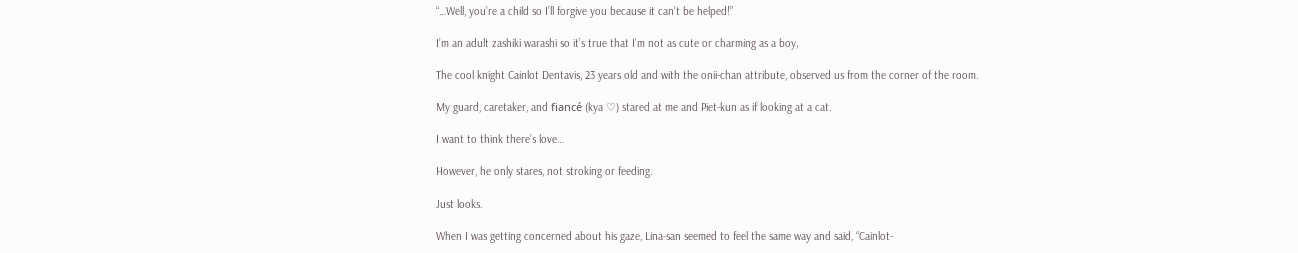“…Well, you’re a child so I’ll forgive you because it can’t be helped!”

I’m an adult zashiki warashi so it’s true that I’m not as cute or charming as a boy,

The cool knight Cainlot Dentavis, 23 years old and with the onii-chan attribute, observed us from the corner of the room.

My guard, caretaker, and fiancé (kya ♡) stared at me and Piet-kun as if looking at a cat.

I want to think there’s love…

However, he only stares, not stroking or feeding.

Just looks.

When I was getting concerned about his gaze, Lina-san seemed to feel the same way and said, “Cainlot-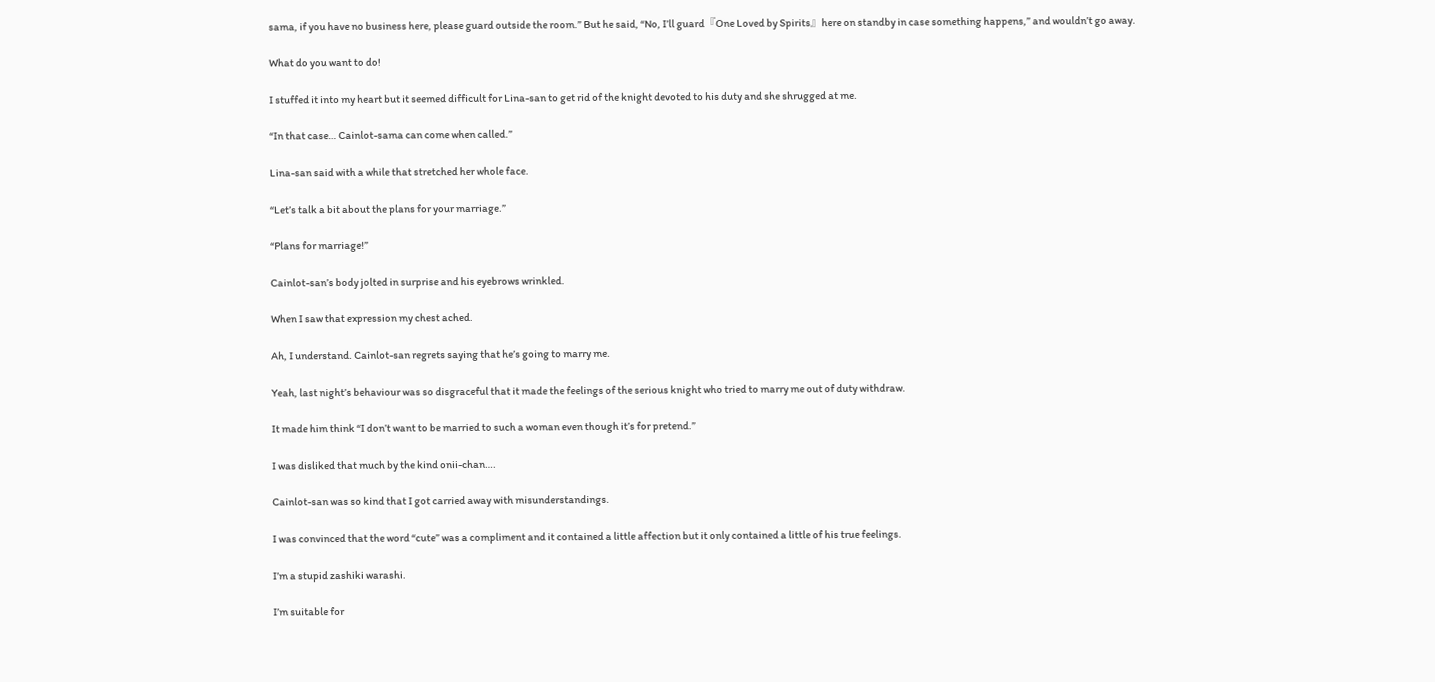sama, if you have no business here, please guard outside the room.” But he said, “No, I’ll guard『One Loved by Spirits』here on standby in case something happens,” and wouldn’t go away.

What do you want to do!

I stuffed it into my heart but it seemed difficult for Lina-san to get rid of the knight devoted to his duty and she shrugged at me.

“In that case… Cainlot-sama can come when called.”

Lina-san said with a while that stretched her whole face.

“Let’s talk a bit about the plans for your marriage.”

“Plans for marriage!”

Cainlot-san’s body jolted in surprise and his eyebrows wrinkled.

When I saw that expression my chest ached.

Ah, I understand. Cainlot-san regrets saying that he’s going to marry me.

Yeah, last night’s behaviour was so disgraceful that it made the feelings of the serious knight who tried to marry me out of duty withdraw.

It made him think “I don’t want to be married to such a woman even though it’s for pretend.”

I was disliked that much by the kind onii-chan….

Cainlot-san was so kind that I got carried away with misunderstandings.

I was convinced that the word “cute” was a compliment and it contained a little affection but it only contained a little of his true feelings.

I’m a stupid zashiki warashi.

I’m suitable for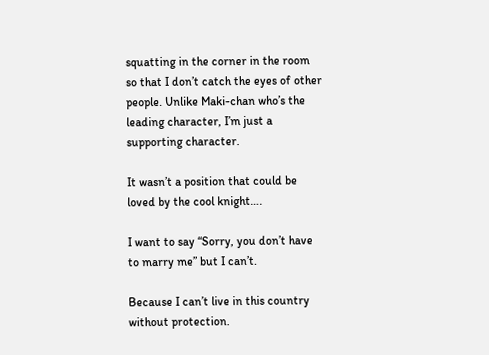squatting in the corner in the room so that I don’t catch the eyes of other people. Unlike Maki-chan who’s the leading character, I’m just a supporting character.

It wasn’t a position that could be loved by the cool knight….

I want to say “Sorry, you don’t have to marry me” but I can’t.

Because I can’t live in this country without protection.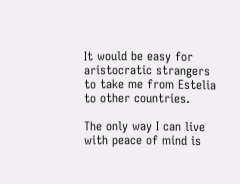It would be easy for aristocratic strangers to take me from Estelia to other countries.

The only way I can live with peace of mind is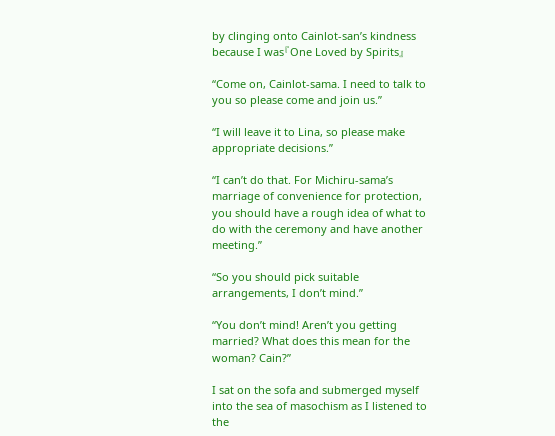by clinging onto Cainlot-san’s kindness because I was『One Loved by Spirits』

“Come on, Cainlot-sama. I need to talk to you so please come and join us.”

“I will leave it to Lina, so please make appropriate decisions.”

“I can’t do that. For Michiru-sama’s marriage of convenience for protection, you should have a rough idea of what to do with the ceremony and have another meeting.”

“So you should pick suitable arrangements, I don’t mind.”

“You don’t mind! Aren’t you getting married? What does this mean for the woman? Cain?”

I sat on the sofa and submerged myself into the sea of masochism as I listened to the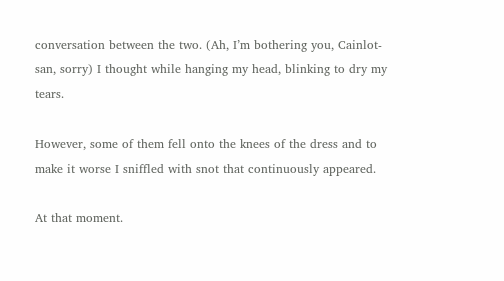conversation between the two. (Ah, I’m bothering you, Cainlot-san, sorry) I thought while hanging my head, blinking to dry my tears.

However, some of them fell onto the knees of the dress and to make it worse I sniffled with snot that continuously appeared.

At that moment.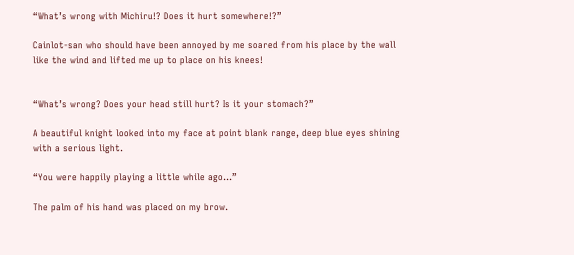“What’s wrong with Michiru!? Does it hurt somewhere!?”

Cainlot-san who should have been annoyed by me soared from his place by the wall like the wind and lifted me up to place on his knees!


“What’s wrong? Does your head still hurt? Is it your stomach?”

A beautiful knight looked into my face at point blank range, deep blue eyes shining with a serious light.

“You were happily playing a little while ago…”

The palm of his hand was placed on my brow.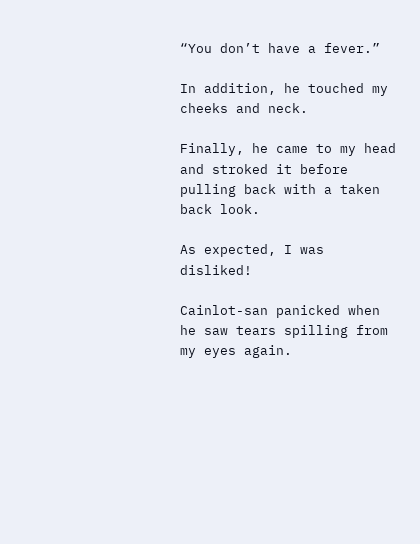“You don’t have a fever.”

In addition, he touched my cheeks and neck.

Finally, he came to my head and stroked it before pulling back with a taken back look.

As expected, I was disliked!

Cainlot-san panicked when he saw tears spilling from my eyes again.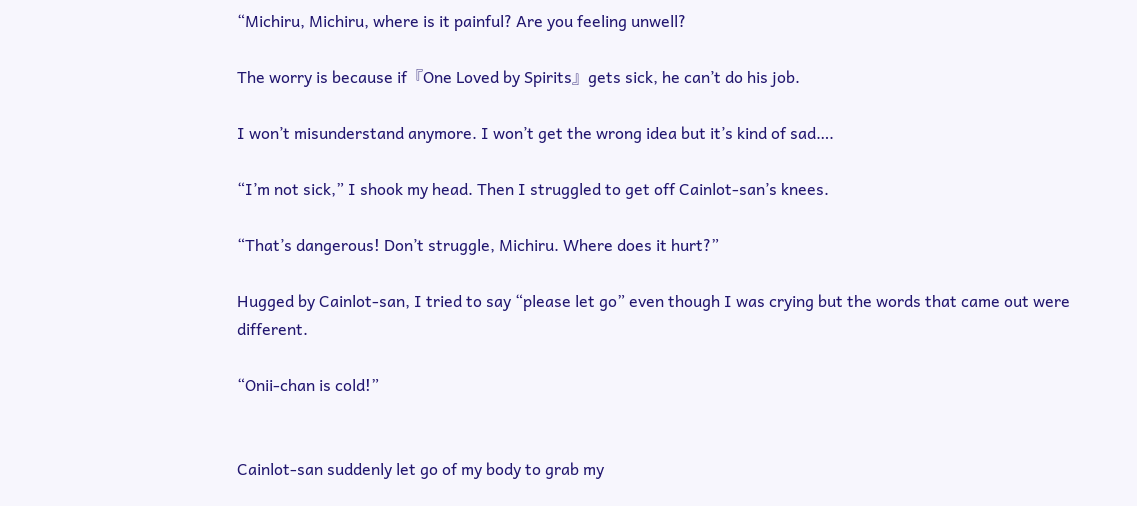“Michiru, Michiru, where is it painful? Are you feeling unwell?

The worry is because if『One Loved by Spirits』gets sick, he can’t do his job.

I won’t misunderstand anymore. I won’t get the wrong idea but it’s kind of sad….

“I’m not sick,” I shook my head. Then I struggled to get off Cainlot-san’s knees.

“That’s dangerous! Don’t struggle, Michiru. Where does it hurt?”

Hugged by Cainlot-san, I tried to say “please let go” even though I was crying but the words that came out were different.

“Onii-chan is cold!”


Cainlot-san suddenly let go of my body to grab my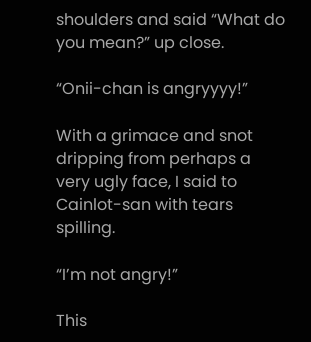shoulders and said “What do you mean?” up close.

“Onii-chan is angryyyy!”

With a grimace and snot dripping from perhaps a very ugly face, I said to Cainlot-san with tears spilling.

“I’m not angry!”

This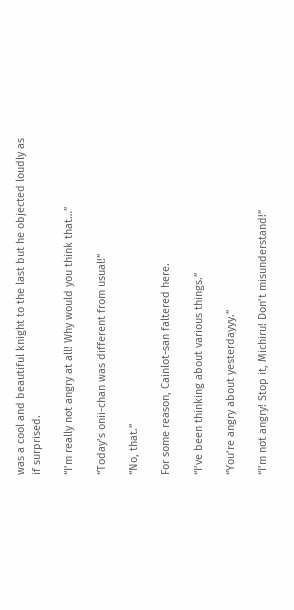was a cool and beautiful knight to the last but he objected loudly as if surprised.

“I’m really not angry at all! Why would you think that…”

“Today’s onii-chan was different from usual!”

“No, that.”

For some reason, Cainlot-san faltered here.

“I’ve been thinking about various things.”

“You’re angry about yesterdayyy.”

“I’m not angry! Stop it, Michiru! Don’t misunderstand!”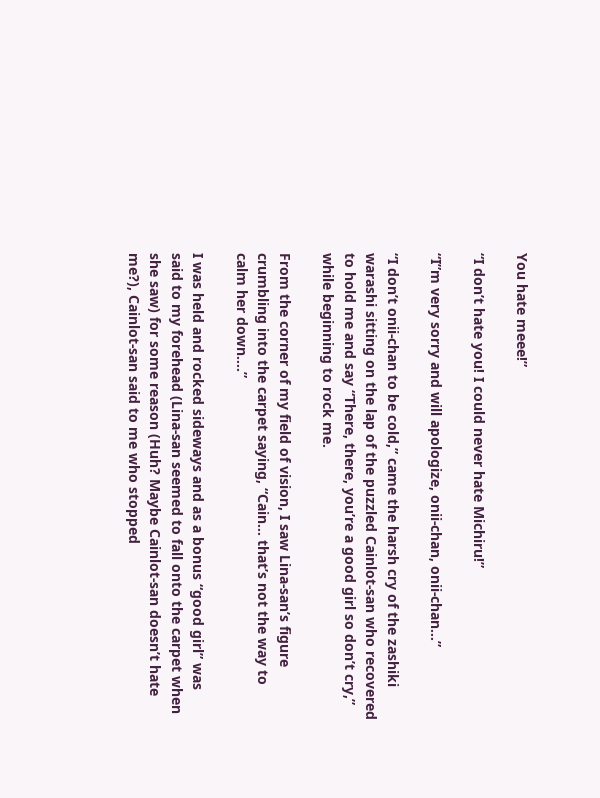You hate meee!”

“I don’t hate you! I could never hate Michiru!”

“I”m very sorry and will apologize, onii-chan, onii-chan…”

“I don’t onii-chan to be cold,” came the harsh cry of the zashiki warashi sitting on the lap of the puzzled Cainlot-san who recovered to hold me and say “There, there, you’re a good girl so don’t cry,” while beginning to rock me.

From the corner of my field of vision, I saw Lina-san’s figure crumbling into the carpet saying, “Cain… that’s not the way to calm her down….”

I was held and rocked sideways and as a bonus “good girl” was said to my forehead (Lina-san seemed to fall onto the carpet when she saw) for some reason (Huh? Maybe Cainlot-san doesn’t hate me?), Cainlot-san said to me who stopped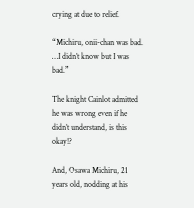crying at due to relief.

“Michiru, onii-chan was bad. …I didn’t know but I was bad.”

The knight Cainlot admitted he was wrong even if he didn’t understand, is this okay!?

And, Osawa Michiru, 21 years old, nodding at his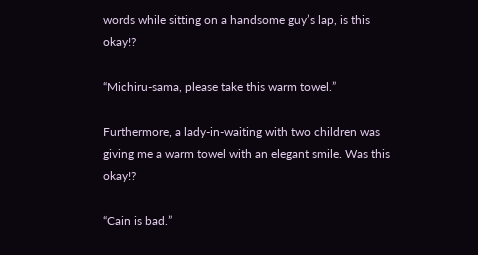words while sitting on a handsome guy’s lap, is this okay!?

“Michiru-sama, please take this warm towel.”

Furthermore, a lady-in-waiting with two children was giving me a warm towel with an elegant smile. Was this okay!?

“Cain is bad.”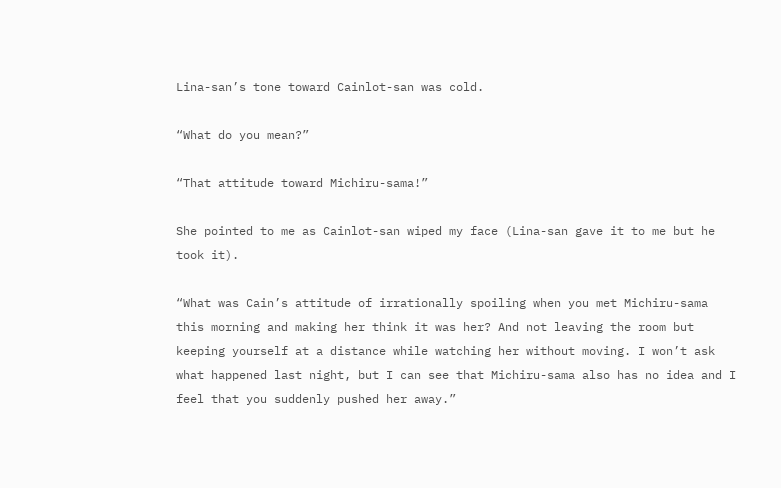Lina-san’s tone toward Cainlot-san was cold.

“What do you mean?”

“That attitude toward Michiru-sama!”

She pointed to me as Cainlot-san wiped my face (Lina-san gave it to me but he took it).

“What was Cain’s attitude of irrationally spoiling when you met Michiru-sama this morning and making her think it was her? And not leaving the room but keeping yourself at a distance while watching her without moving. I won’t ask what happened last night, but I can see that Michiru-sama also has no idea and I feel that you suddenly pushed her away.”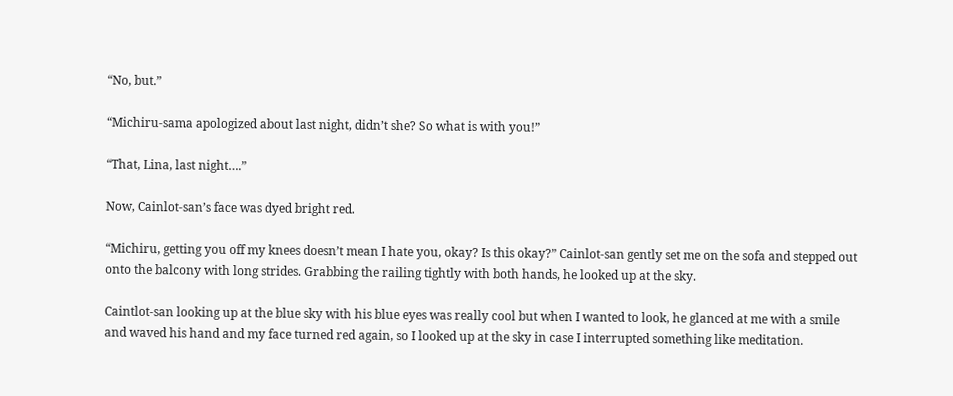“No, but.”

“Michiru-sama apologized about last night, didn’t she? So what is with you!”

“That, Lina, last night….”

Now, Cainlot-san’s face was dyed bright red.

“Michiru, getting you off my knees doesn’t mean I hate you, okay? Is this okay?” Cainlot-san gently set me on the sofa and stepped out onto the balcony with long strides. Grabbing the railing tightly with both hands, he looked up at the sky.

Caintlot-san looking up at the blue sky with his blue eyes was really cool but when I wanted to look, he glanced at me with a smile and waved his hand and my face turned red again, so I looked up at the sky in case I interrupted something like meditation.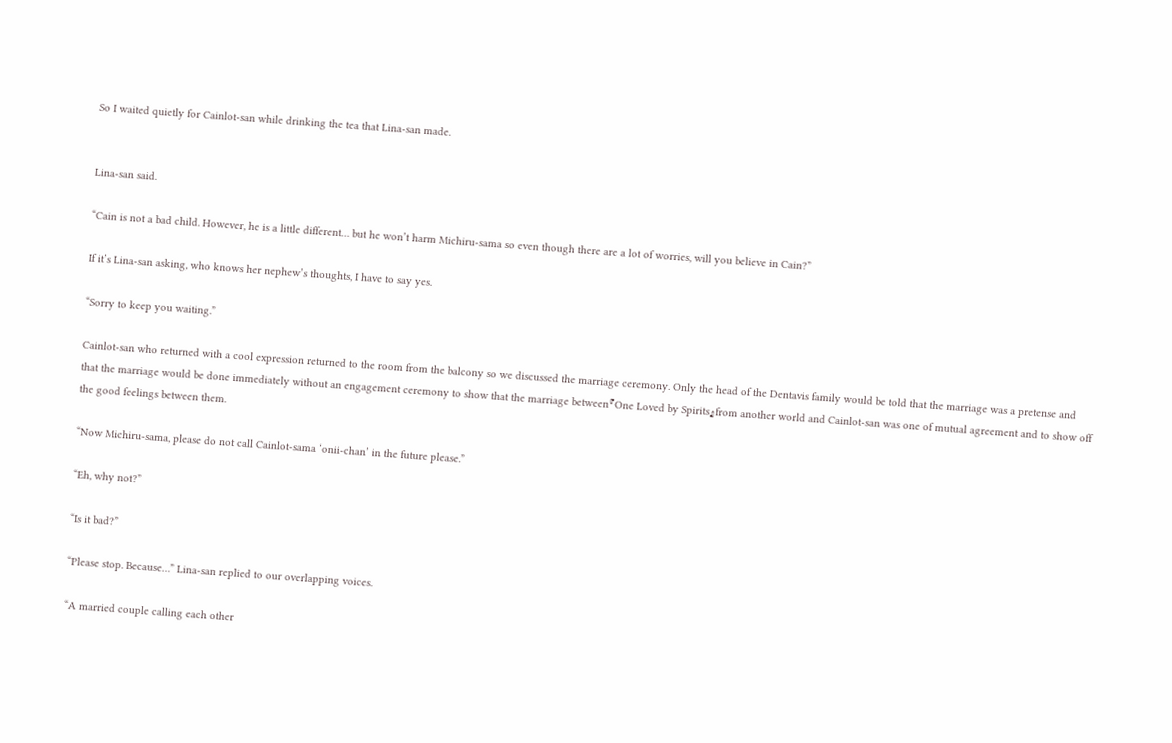So I waited quietly for Cainlot-san while drinking the tea that Lina-san made.


Lina-san said.

“Cain is not a bad child. However, he is a little different… but he won’t harm Michiru-sama so even though there are a lot of worries, will you believe in Cain?”

If it’s Lina-san asking, who knows her nephew’s thoughts, I have to say yes.

“Sorry to keep you waiting.”

Cainlot-san who returned with a cool expression returned to the room from the balcony so we discussed the marriage ceremony. Only the head of the Dentavis family would be told that the marriage was a pretense and that the marriage would be done immediately without an engagement ceremony to show that the marriage between『One Loved by Spirits』from another world and Cainlot-san was one of mutual agreement and to show off the good feelings between them.

“Now Michiru-sama, please do not call Cainlot-sama ‘onii-chan’ in the future please.”

“Eh, why not?”

“Is it bad?”

“Please stop. Because…” Lina-san replied to our overlapping voices.

“A married couple calling each other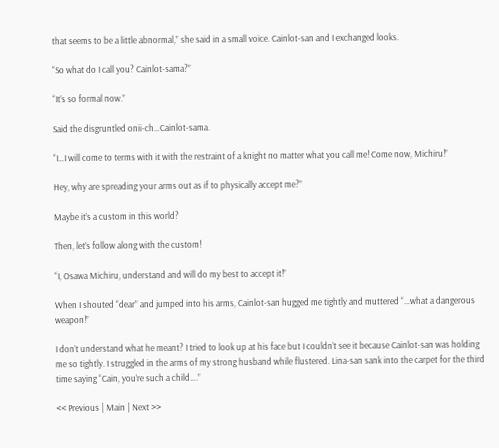that seems to be a little abnormal,” she said in a small voice. Cainlot-san and I exchanged looks.

“So what do I call you? Cainlot-sama?”

“It’s so formal now.”

Said the disgruntled onii-ch…Cainlot-sama.

“I…I will come to terms with it with the restraint of a knight no matter what you call me! Come now, Michiru!”

Hey, why are spreading your arms out as if to physically accept me?”

Maybe it’s a custom in this world?

Then, let’s follow along with the custom!

“I, Osawa Michiru, understand and will do my best to accept it!”

When I shouted “dear” and jumped into his arms, Cainlot-san hugged me tightly and muttered “…what a dangerous weapon!”

I don’t understand what he meant? I tried to look up at his face but I couldn’t see it because Cainlot-san was holding me so tightly. I struggled in the arms of my strong husband while flustered. Lina-san sank into the carpet for the third time saying “Cain, you’re such a child….”

<< Previous | Main | Next >>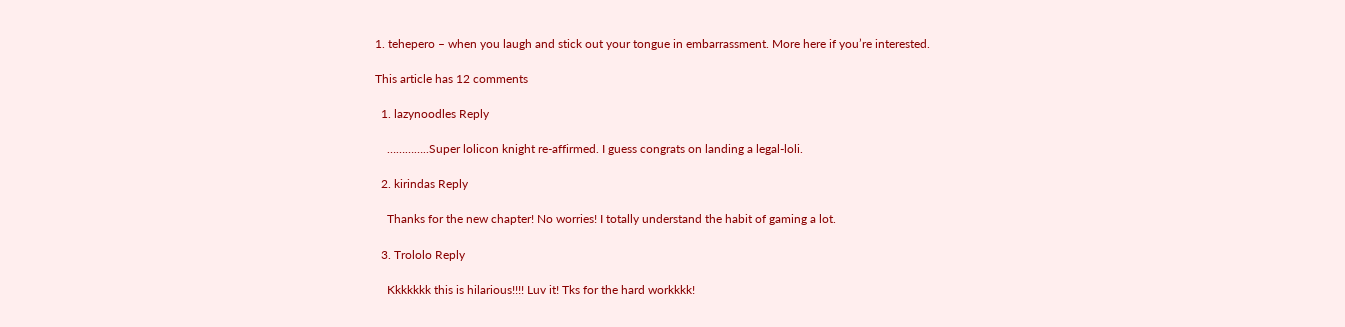1. tehepero – when you laugh and stick out your tongue in embarrassment. More here if you’re interested.

This article has 12 comments

  1. lazynoodles Reply

    …………..Super lolicon knight re-affirmed. I guess congrats on landing a legal-loli.

  2. kirindas Reply

    Thanks for the new chapter! No worries! I totally understand the habit of gaming a lot.

  3. Trololo Reply

    Kkkkkkk this is hilarious!!!! Luv it! Tks for the hard workkkk!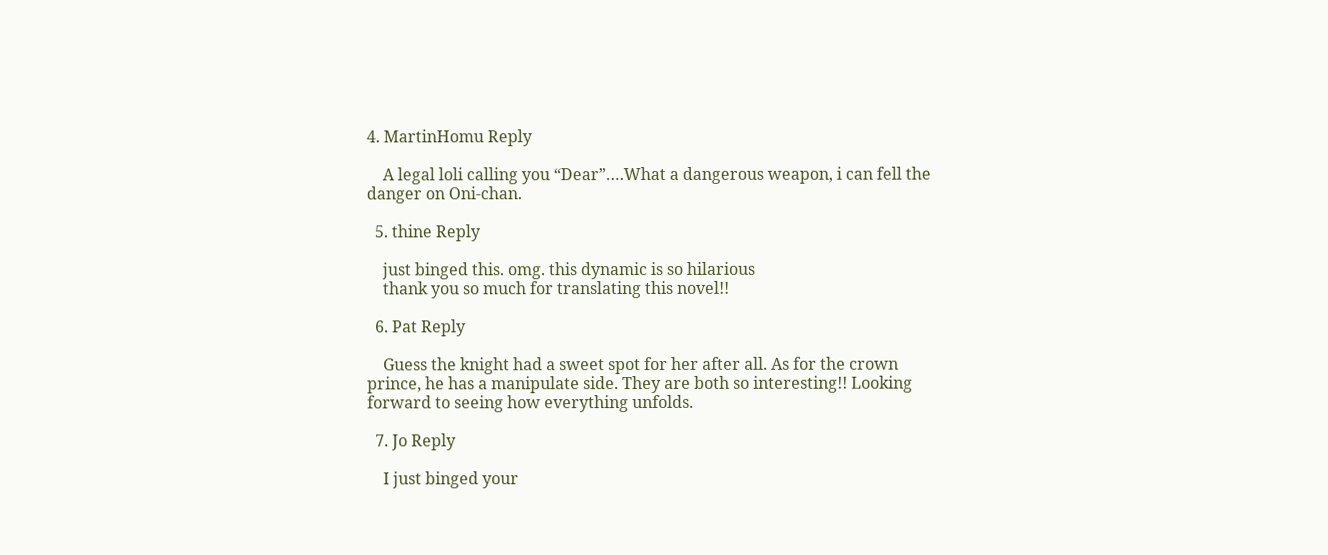4. MartinHomu Reply

    A legal loli calling you “Dear”….What a dangerous weapon, i can fell the danger on Oni-chan.

  5. thine Reply

    just binged this. omg. this dynamic is so hilarious
    thank you so much for translating this novel!!

  6. Pat Reply

    Guess the knight had a sweet spot for her after all. As for the crown prince, he has a manipulate side. They are both so interesting!! Looking forward to seeing how everything unfolds.

  7. Jo Reply

    I just binged your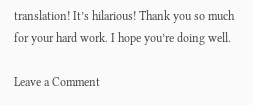translation! It’s hilarious! Thank you so much for your hard work. I hope you’re doing well.

Leave a Comment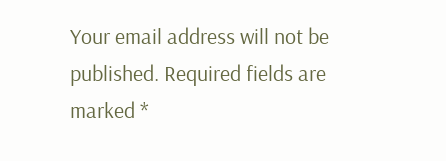Your email address will not be published. Required fields are marked *